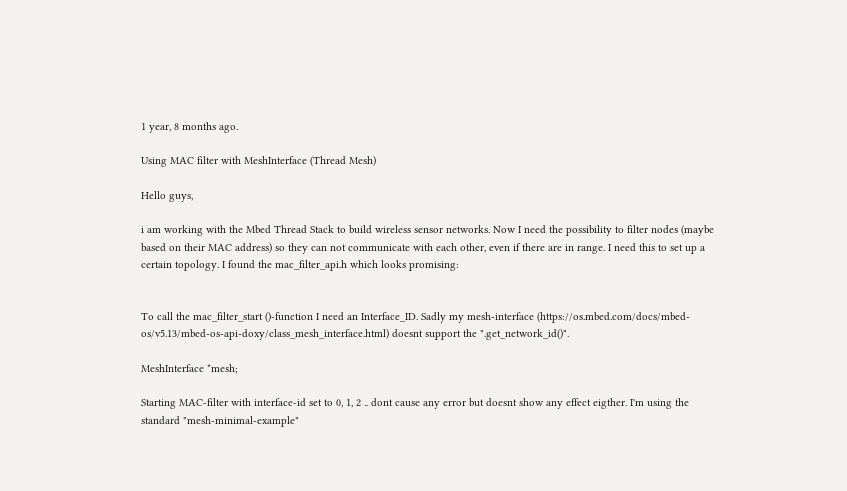1 year, 8 months ago.

Using MAC filter with MeshInterface (Thread Mesh)

Hello guys,

i am working with the Mbed Thread Stack to build wireless sensor networks. Now I need the possibility to filter nodes (maybe based on their MAC address) so they can not communicate with each other, even if there are in range. I need this to set up a certain topology. I found the mac_filter_api.h which looks promising:


To call the mac_filter_start ()-function I need an Interface_ID. Sadly my mesh-interface (https://os.mbed.com/docs/mbed-os/v5.13/mbed-os-api-doxy/class_mesh_interface.html) doesnt support the ".get_network_id()".

MeshInterface *mesh;

Starting MAC-filter with interface-id set to 0, 1, 2 .. dont cause any error but doesnt show any effect eigther. I'm using the standard "mesh-minimal-example"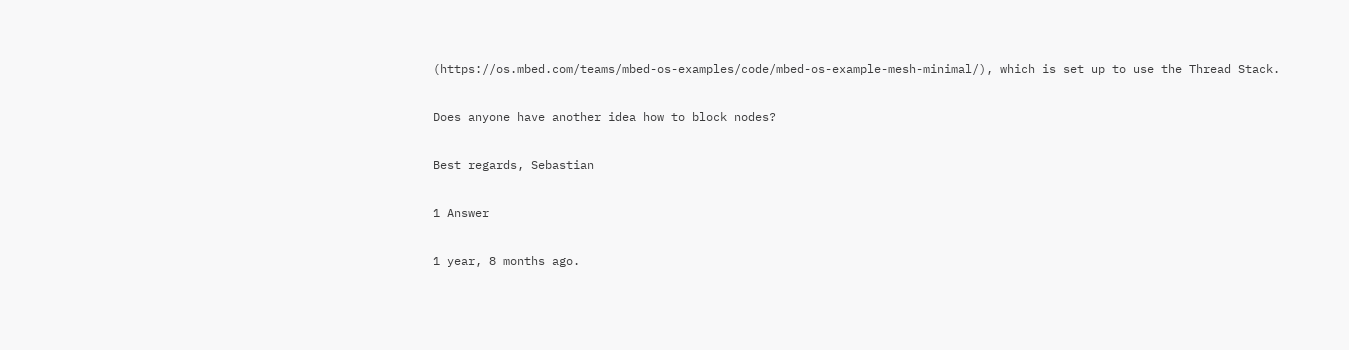(https://os.mbed.com/teams/mbed-os-examples/code/mbed-os-example-mesh-minimal/), which is set up to use the Thread Stack.

Does anyone have another idea how to block nodes?

Best regards, Sebastian

1 Answer

1 year, 8 months ago.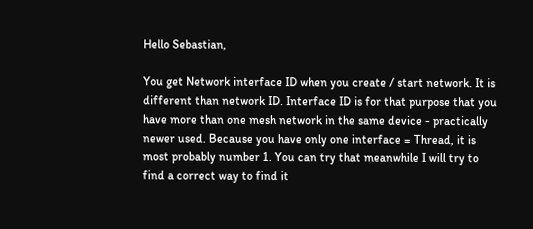Hello Sebastian,

You get Network interface ID when you create / start network. It is different than network ID. Interface ID is for that purpose that you have more than one mesh network in the same device - practically newer used. Because you have only one interface = Thread, it is most probably number 1. You can try that meanwhile I will try to find a correct way to find it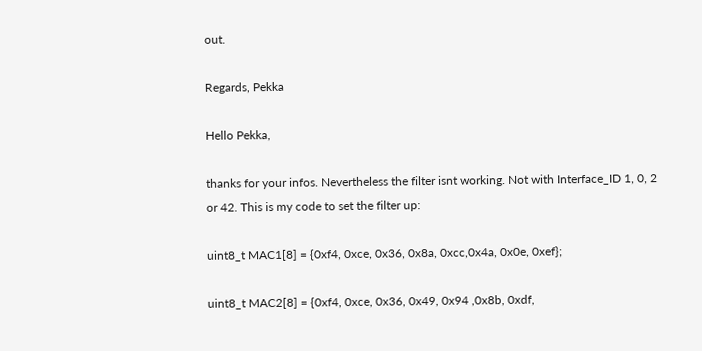out.

Regards, Pekka

Hello Pekka,

thanks for your infos. Nevertheless the filter isnt working. Not with Interface_ID 1, 0, 2 or 42. This is my code to set the filter up:

uint8_t MAC1[8] = {0xf4, 0xce, 0x36, 0x8a, 0xcc,0x4a, 0x0e, 0xef};

uint8_t MAC2[8] = {0xf4, 0xce, 0x36, 0x49, 0x94 ,0x8b, 0xdf,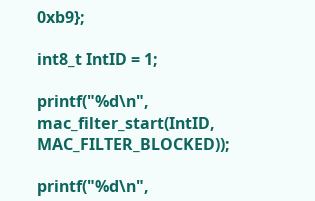0xb9};

int8_t IntID = 1;

printf("%d\n", mac_filter_start(IntID, MAC_FILTER_BLOCKED));

printf("%d\n",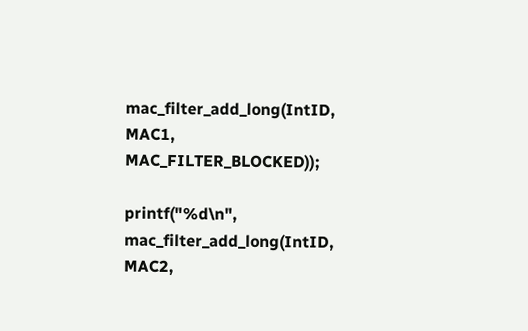mac_filter_add_long(IntID, MAC1, MAC_FILTER_BLOCKED));

printf("%d\n", mac_filter_add_long(IntID, MAC2,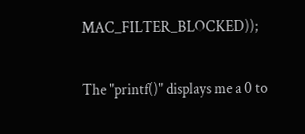MAC_FILTER_BLOCKED));

The "printf()" displays me a 0 to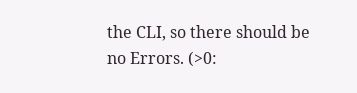the CLI, so there should be no Errors. (>0: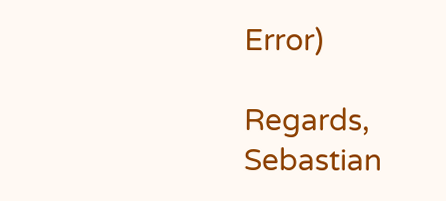Error)

Regards, Sebastian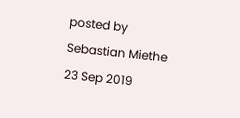posted by Sebastian Miethe 23 Sep 2019